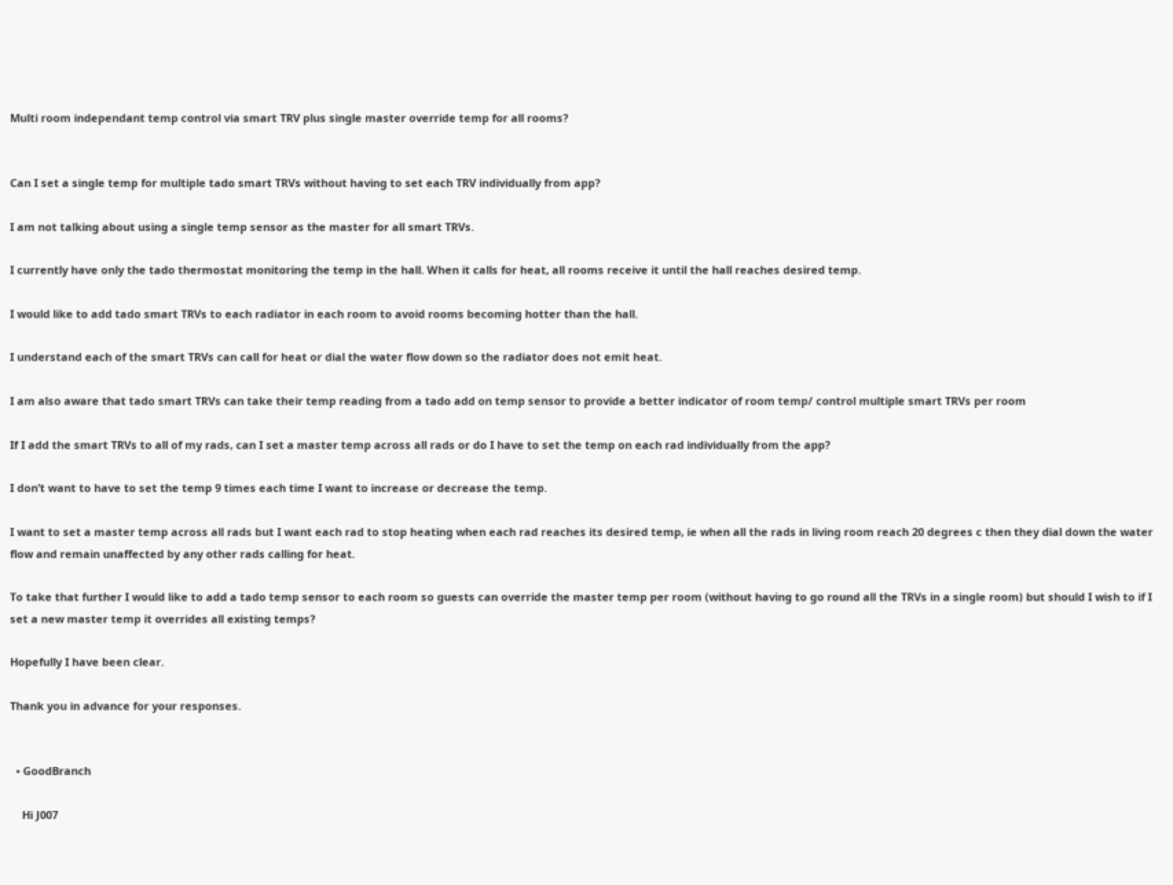Multi room independant temp control via smart TRV plus single master override temp for all rooms?


Can I set a single temp for multiple tado smart TRVs without having to set each TRV individually from app?

I am not talking about using a single temp sensor as the master for all smart TRVs.

I currently have only the tado thermostat monitoring the temp in the hall. When it calls for heat, all rooms receive it until the hall reaches desired temp.

I would like to add tado smart TRVs to each radiator in each room to avoid rooms becoming hotter than the hall.

I understand each of the smart TRVs can call for heat or dial the water flow down so the radiator does not emit heat.

I am also aware that tado smart TRVs can take their temp reading from a tado add on temp sensor to provide a better indicator of room temp/ control multiple smart TRVs per room

If I add the smart TRVs to all of my rads, can I set a master temp across all rads or do I have to set the temp on each rad individually from the app?

I don’t want to have to set the temp 9 times each time I want to increase or decrease the temp.

I want to set a master temp across all rads but I want each rad to stop heating when each rad reaches its desired temp, ie when all the rads in living room reach 20 degrees c then they dial down the water flow and remain unaffected by any other rads calling for heat.

To take that further I would like to add a tado temp sensor to each room so guests can override the master temp per room (without having to go round all the TRVs in a single room) but should I wish to if I set a new master temp it overrides all existing temps?

Hopefully I have been clear.

Thank you in advance for your responses.


  • GoodBranch

    Hi J007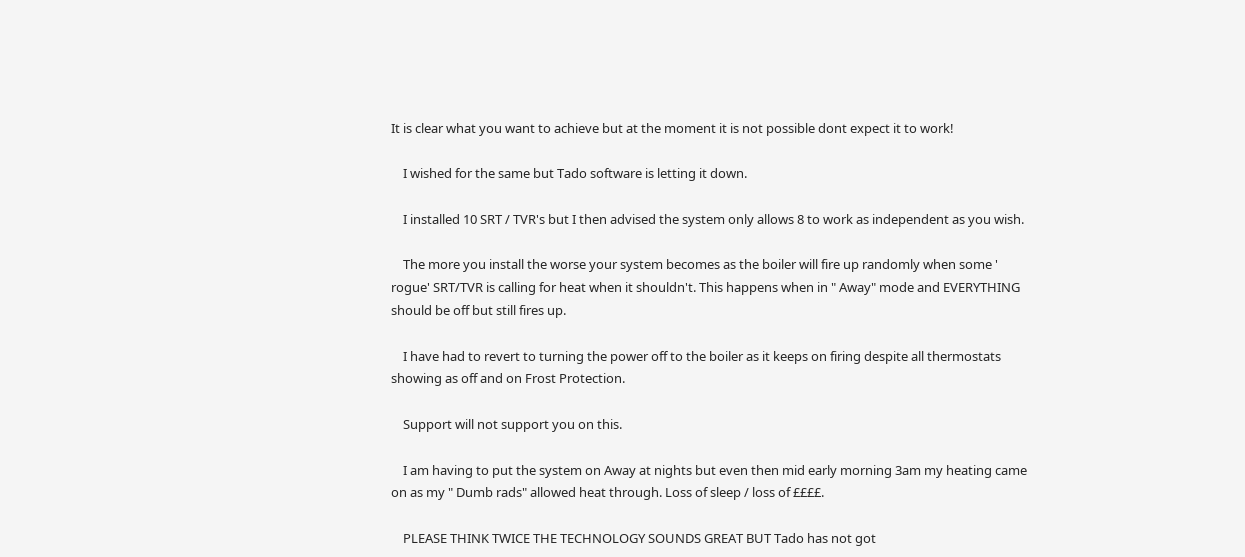It is clear what you want to achieve but at the moment it is not possible dont expect it to work!

    I wished for the same but Tado software is letting it down.

    I installed 10 SRT / TVR's but I then advised the system only allows 8 to work as independent as you wish.

    The more you install the worse your system becomes as the boiler will fire up randomly when some ' rogue' SRT/TVR is calling for heat when it shouldn't. This happens when in " Away" mode and EVERYTHING should be off but still fires up.

    I have had to revert to turning the power off to the boiler as it keeps on firing despite all thermostats showing as off and on Frost Protection.

    Support will not support you on this.

    I am having to put the system on Away at nights but even then mid early morning 3am my heating came on as my " Dumb rads" allowed heat through. Loss of sleep / loss of ££££.

    PLEASE THINK TWICE THE TECHNOLOGY SOUNDS GREAT BUT Tado has not got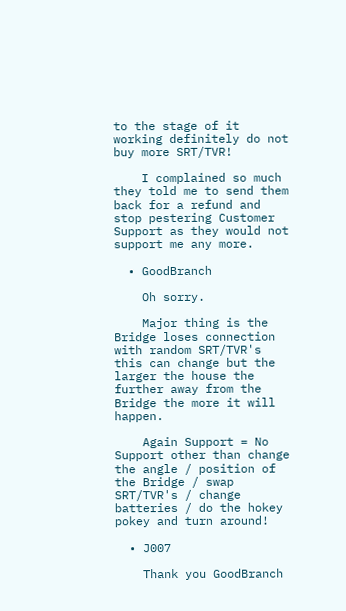to the stage of it working definitely do not buy more SRT/TVR!

    I complained so much they told me to send them back for a refund and stop pestering Customer Support as they would not support me any more.

  • GoodBranch

    Oh sorry.

    Major thing is the Bridge loses connection with random SRT/TVR's this can change but the larger the house the further away from the Bridge the more it will happen.

    Again Support = No Support other than change the angle / position of the Bridge / swap SRT/TVR's / change batteries / do the hokey pokey and turn around!

  • J007

    Thank you GoodBranch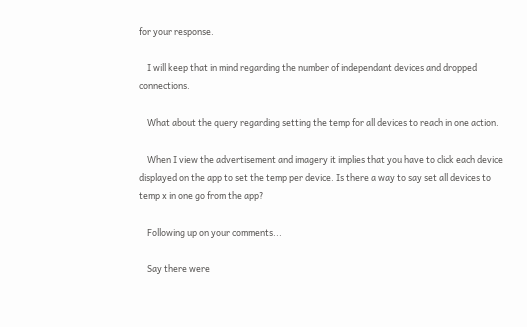for your response.

    I will keep that in mind regarding the number of independant devices and dropped connections.

    What about the query regarding setting the temp for all devices to reach in one action.

    When I view the advertisement and imagery it implies that you have to click each device displayed on the app to set the temp per device. Is there a way to say set all devices to temp x in one go from the app?

    Following up on your comments...

    Say there were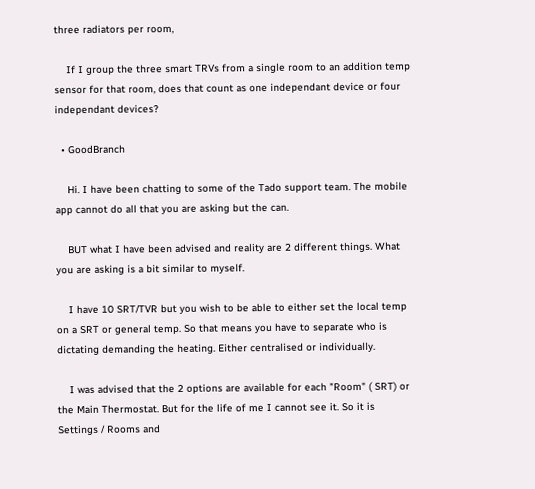three radiators per room,

    If I group the three smart TRVs from a single room to an addition temp sensor for that room, does that count as one independant device or four independant devices?

  • GoodBranch

    Hi. I have been chatting to some of the Tado support team. The mobile app cannot do all that you are asking but the can.

    BUT what I have been advised and reality are 2 different things. What you are asking is a bit similar to myself.

    I have 10 SRT/TVR but you wish to be able to either set the local temp on a SRT or general temp. So that means you have to separate who is dictating demanding the heating. Either centralised or individually.

    I was advised that the 2 options are available for each "Room" ( SRT) or the Main Thermostat. But for the life of me I cannot see it. So it is Settings / Rooms and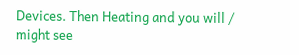Devices. Then Heating and you will / might see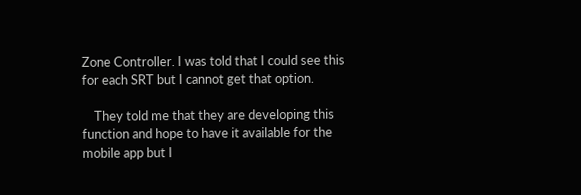Zone Controller. I was told that I could see this for each SRT but I cannot get that option.

    They told me that they are developing this function and hope to have it available for the mobile app but I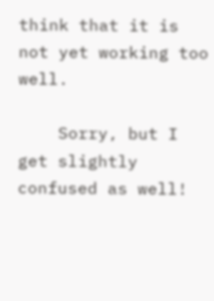think that it is not yet working too well.

    Sorry, but I get slightly confused as well!